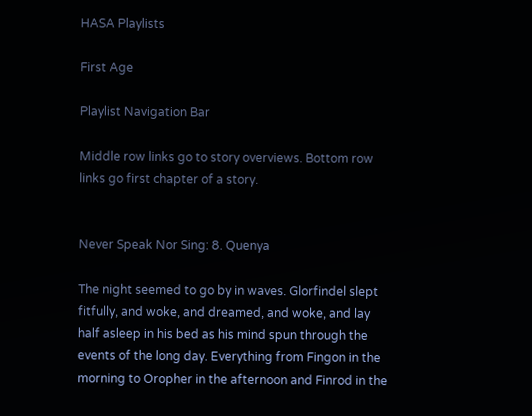HASA Playlists

First Age

Playlist Navigation Bar

Middle row links go to story overviews. Bottom row links go first chapter of a story.


Never Speak Nor Sing: 8. Quenya

The night seemed to go by in waves. Glorfindel slept fitfully, and woke, and dreamed, and woke, and lay half asleep in his bed as his mind spun through the events of the long day. Everything from Fingon in the morning to Oropher in the afternoon and Finrod in the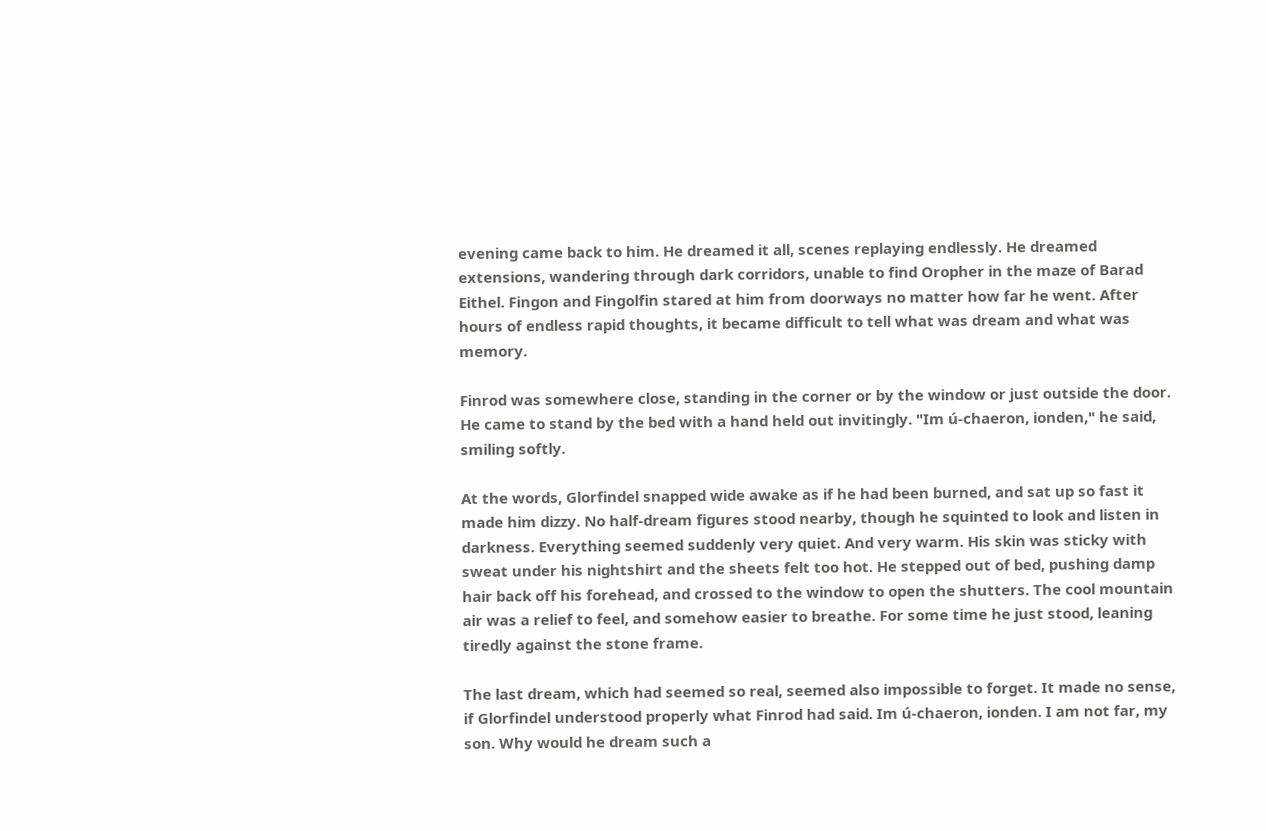evening came back to him. He dreamed it all, scenes replaying endlessly. He dreamed extensions, wandering through dark corridors, unable to find Oropher in the maze of Barad Eithel. Fingon and Fingolfin stared at him from doorways no matter how far he went. After hours of endless rapid thoughts, it became difficult to tell what was dream and what was memory.

Finrod was somewhere close, standing in the corner or by the window or just outside the door. He came to stand by the bed with a hand held out invitingly. "Im ú-chaeron, ionden," he said, smiling softly.

At the words, Glorfindel snapped wide awake as if he had been burned, and sat up so fast it made him dizzy. No half-dream figures stood nearby, though he squinted to look and listen in darkness. Everything seemed suddenly very quiet. And very warm. His skin was sticky with sweat under his nightshirt and the sheets felt too hot. He stepped out of bed, pushing damp hair back off his forehead, and crossed to the window to open the shutters. The cool mountain air was a relief to feel, and somehow easier to breathe. For some time he just stood, leaning tiredly against the stone frame.

The last dream, which had seemed so real, seemed also impossible to forget. It made no sense, if Glorfindel understood properly what Finrod had said. Im ú-chaeron, ionden. I am not far, my son. Why would he dream such a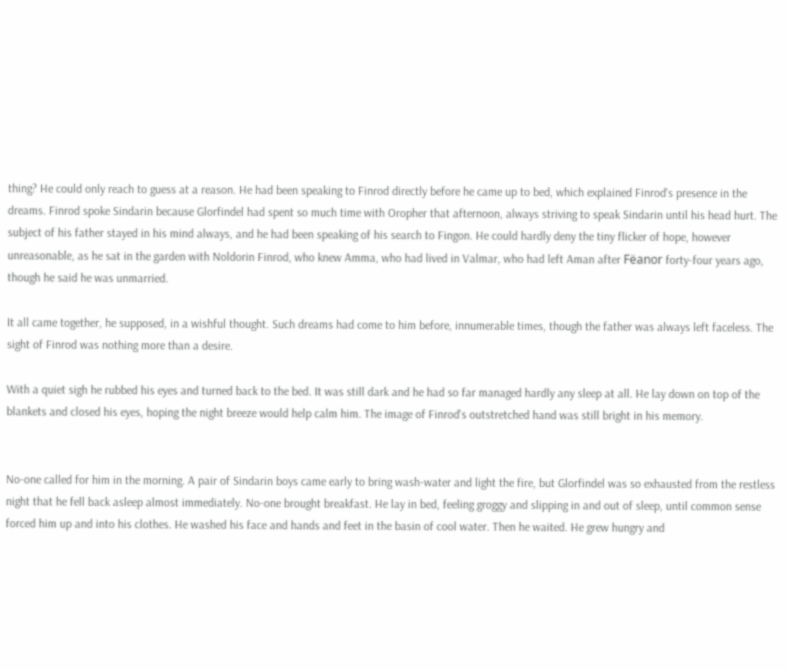thing? He could only reach to guess at a reason. He had been speaking to Finrod directly before he came up to bed, which explained Finrod's presence in the dreams. Finrod spoke Sindarin because Glorfindel had spent so much time with Oropher that afternoon, always striving to speak Sindarin until his head hurt. The subject of his father stayed in his mind always, and he had been speaking of his search to Fingon. He could hardly deny the tiny flicker of hope, however unreasonable, as he sat in the garden with Noldorin Finrod, who knew Amma, who had lived in Valmar, who had left Aman after Fëanor forty-four years ago, though he said he was unmarried.

It all came together, he supposed, in a wishful thought. Such dreams had come to him before, innumerable times, though the father was always left faceless. The sight of Finrod was nothing more than a desire.

With a quiet sigh he rubbed his eyes and turned back to the bed. It was still dark and he had so far managed hardly any sleep at all. He lay down on top of the blankets and closed his eyes, hoping the night breeze would help calm him. The image of Finrod's outstretched hand was still bright in his memory.


No-one called for him in the morning. A pair of Sindarin boys came early to bring wash-water and light the fire, but Glorfindel was so exhausted from the restless night that he fell back asleep almost immediately. No-one brought breakfast. He lay in bed, feeling groggy and slipping in and out of sleep, until common sense forced him up and into his clothes. He washed his face and hands and feet in the basin of cool water. Then he waited. He grew hungry and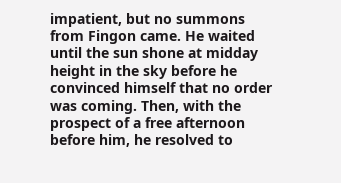impatient, but no summons from Fingon came. He waited until the sun shone at midday height in the sky before he convinced himself that no order was coming. Then, with the prospect of a free afternoon before him, he resolved to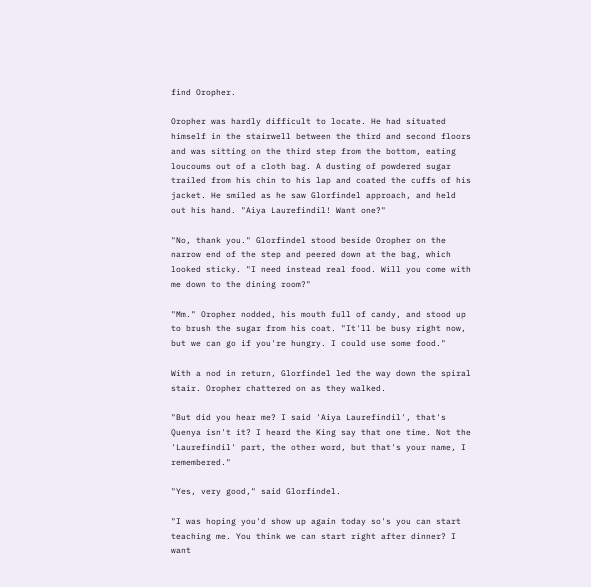find Oropher.

Oropher was hardly difficult to locate. He had situated himself in the stairwell between the third and second floors and was sitting on the third step from the bottom, eating loucoums out of a cloth bag. A dusting of powdered sugar trailed from his chin to his lap and coated the cuffs of his jacket. He smiled as he saw Glorfindel approach, and held out his hand. "Aiya Laurefindil! Want one?"

"No, thank you." Glorfindel stood beside Oropher on the narrow end of the step and peered down at the bag, which looked sticky. "I need instead real food. Will you come with me down to the dining room?"

"Mm." Oropher nodded, his mouth full of candy, and stood up to brush the sugar from his coat. "It'll be busy right now, but we can go if you're hungry. I could use some food."

With a nod in return, Glorfindel led the way down the spiral stair. Oropher chattered on as they walked.

"But did you hear me? I said 'Aiya Laurefindil', that's Quenya isn't it? I heard the King say that one time. Not the 'Laurefindil' part, the other word, but that's your name, I remembered."

"Yes, very good," said Glorfindel.

"I was hoping you'd show up again today so's you can start teaching me. You think we can start right after dinner? I want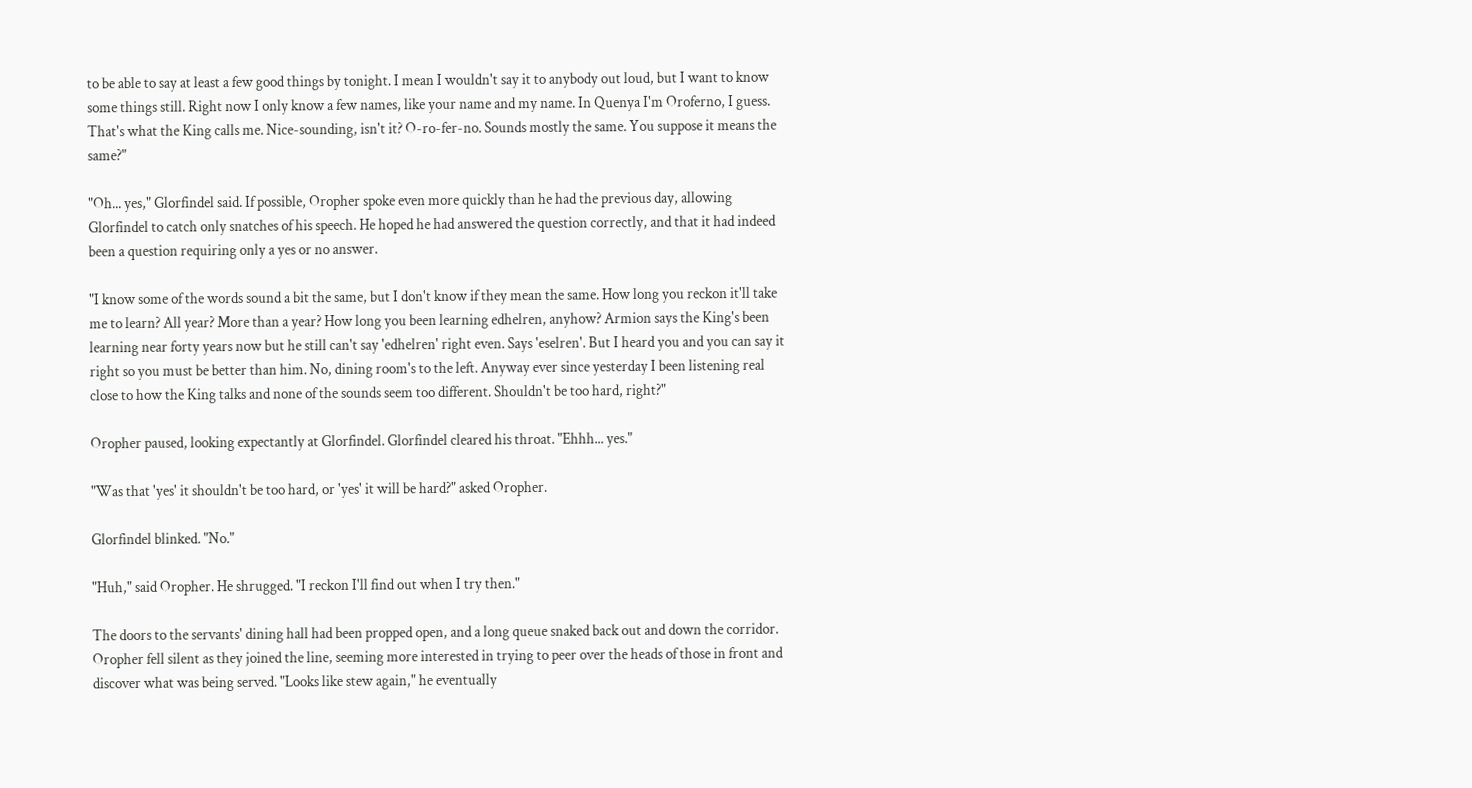to be able to say at least a few good things by tonight. I mean I wouldn't say it to anybody out loud, but I want to know some things still. Right now I only know a few names, like your name and my name. In Quenya I'm Oroferno, I guess. That's what the King calls me. Nice-sounding, isn't it? O-ro-fer-no. Sounds mostly the same. You suppose it means the same?"

"Oh... yes," Glorfindel said. If possible, Oropher spoke even more quickly than he had the previous day, allowing Glorfindel to catch only snatches of his speech. He hoped he had answered the question correctly, and that it had indeed been a question requiring only a yes or no answer.

"I know some of the words sound a bit the same, but I don't know if they mean the same. How long you reckon it'll take me to learn? All year? More than a year? How long you been learning edhelren, anyhow? Armion says the King's been learning near forty years now but he still can't say 'edhelren' right even. Says 'eselren'. But I heard you and you can say it right so you must be better than him. No, dining room's to the left. Anyway ever since yesterday I been listening real close to how the King talks and none of the sounds seem too different. Shouldn't be too hard, right?"

Oropher paused, looking expectantly at Glorfindel. Glorfindel cleared his throat. "Ehhh... yes."

"Was that 'yes' it shouldn't be too hard, or 'yes' it will be hard?" asked Oropher.

Glorfindel blinked. "No."

"Huh," said Oropher. He shrugged. "I reckon I'll find out when I try then."

The doors to the servants' dining hall had been propped open, and a long queue snaked back out and down the corridor. Oropher fell silent as they joined the line, seeming more interested in trying to peer over the heads of those in front and discover what was being served. "Looks like stew again," he eventually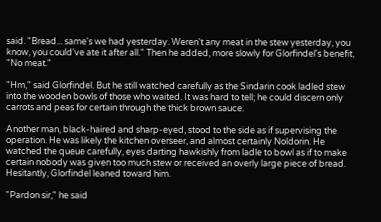said. "Bread... same's we had yesterday. Weren't any meat in the stew yesterday, you know, you could've ate it after all." Then he added, more slowly for Glorfindel's benefit, "No meat."

"Hm," said Glorfindel. But he still watched carefully as the Sindarin cook ladled stew into the wooden bowls of those who waited. It was hard to tell; he could discern only carrots and peas for certain through the thick brown sauce.

Another man, black-haired and sharp-eyed, stood to the side as if supervising the operation. He was likely the kitchen overseer, and almost certainly Noldorin. He watched the queue carefully, eyes darting hawkishly from ladle to bowl as if to make certain nobody was given too much stew or received an overly large piece of bread. Hesitantly, Glorfindel leaned toward him.

"Pardon sir," he said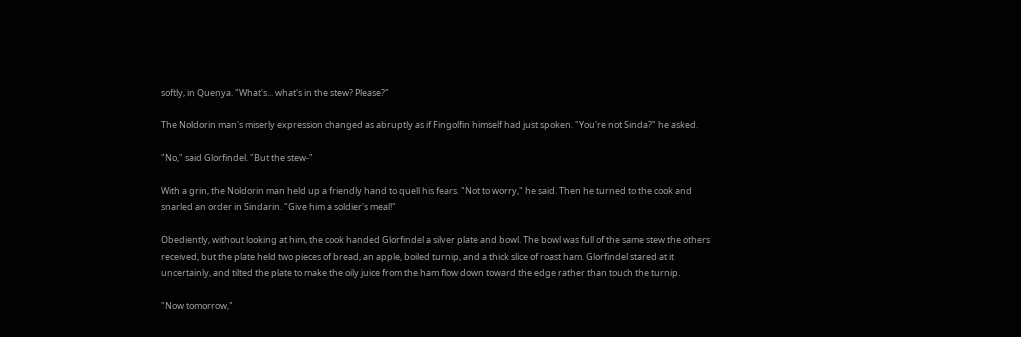softly, in Quenya. "What's... what's in the stew? Please?"

The Noldorin man's miserly expression changed as abruptly as if Fingolfin himself had just spoken. "You're not Sinda?" he asked.

"No," said Glorfindel. "But the stew-"

With a grin, the Noldorin man held up a friendly hand to quell his fears. "Not to worry," he said. Then he turned to the cook and snarled an order in Sindarin. "Give him a soldier's meal!"

Obediently, without looking at him, the cook handed Glorfindel a silver plate and bowl. The bowl was full of the same stew the others received, but the plate held two pieces of bread, an apple, boiled turnip, and a thick slice of roast ham. Glorfindel stared at it uncertainly, and tilted the plate to make the oily juice from the ham flow down toward the edge rather than touch the turnip.

"Now tomorrow,"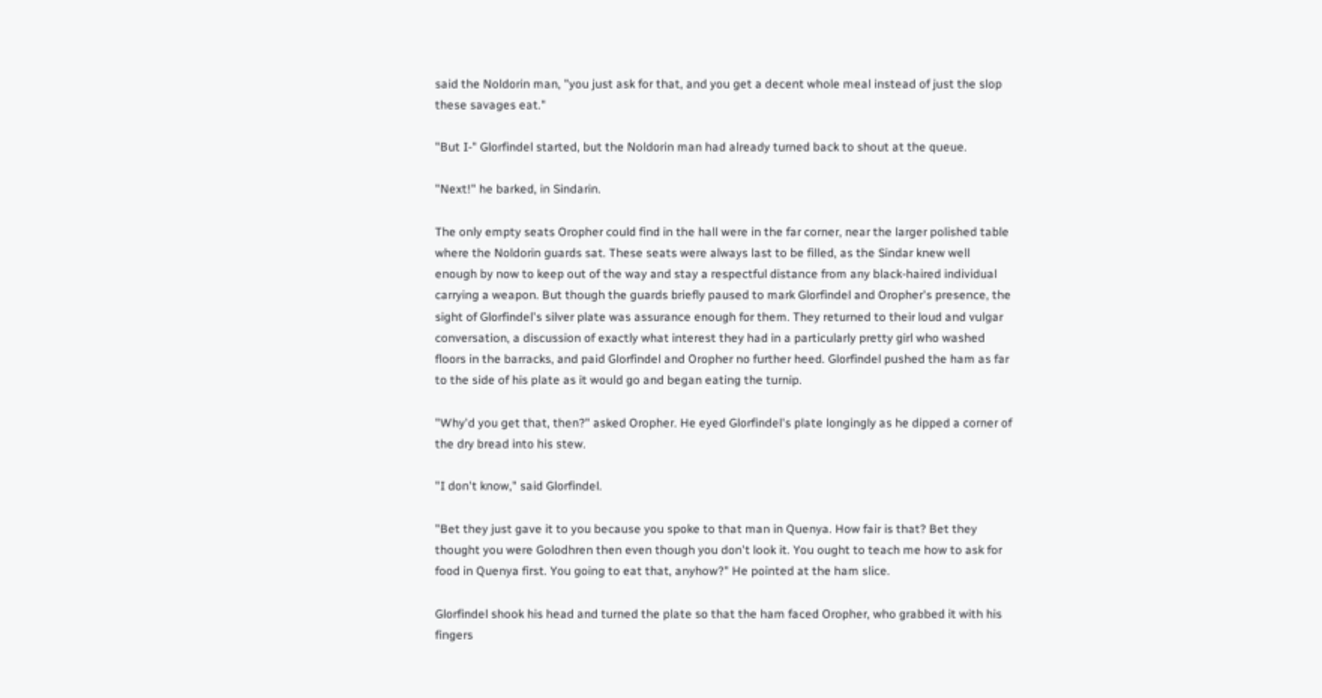said the Noldorin man, "you just ask for that, and you get a decent whole meal instead of just the slop these savages eat."

"But I-" Glorfindel started, but the Noldorin man had already turned back to shout at the queue.

"Next!" he barked, in Sindarin.

The only empty seats Oropher could find in the hall were in the far corner, near the larger polished table where the Noldorin guards sat. These seats were always last to be filled, as the Sindar knew well enough by now to keep out of the way and stay a respectful distance from any black-haired individual carrying a weapon. But though the guards briefly paused to mark Glorfindel and Oropher's presence, the sight of Glorfindel's silver plate was assurance enough for them. They returned to their loud and vulgar conversation, a discussion of exactly what interest they had in a particularly pretty girl who washed floors in the barracks, and paid Glorfindel and Oropher no further heed. Glorfindel pushed the ham as far to the side of his plate as it would go and began eating the turnip.

"Why'd you get that, then?" asked Oropher. He eyed Glorfindel's plate longingly as he dipped a corner of the dry bread into his stew.

"I don't know," said Glorfindel.

"Bet they just gave it to you because you spoke to that man in Quenya. How fair is that? Bet they thought you were Golodhren then even though you don't look it. You ought to teach me how to ask for food in Quenya first. You going to eat that, anyhow?" He pointed at the ham slice.

Glorfindel shook his head and turned the plate so that the ham faced Oropher, who grabbed it with his fingers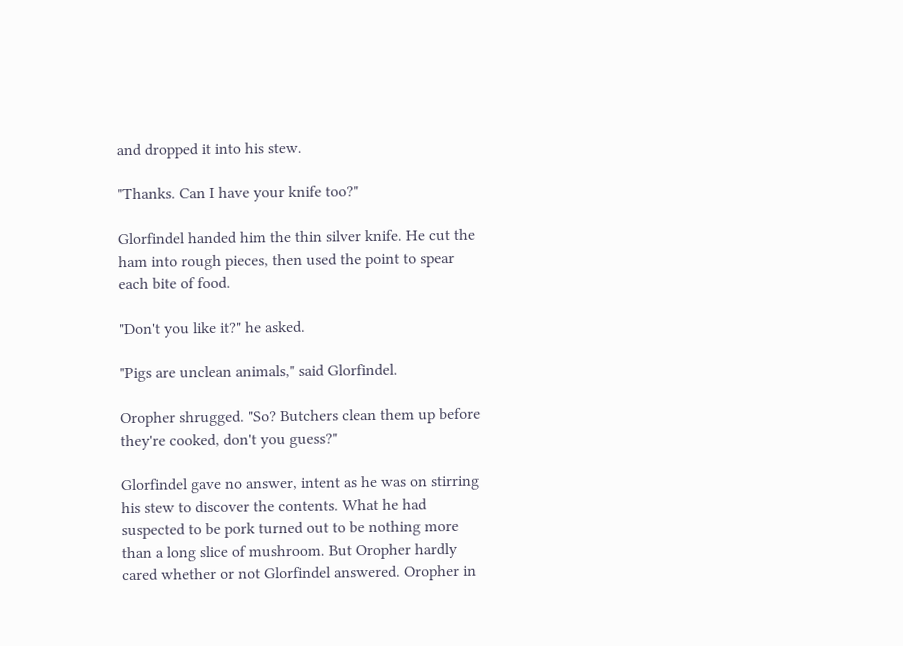and dropped it into his stew.

"Thanks. Can I have your knife too?"

Glorfindel handed him the thin silver knife. He cut the ham into rough pieces, then used the point to spear each bite of food.

"Don't you like it?" he asked.

"Pigs are unclean animals," said Glorfindel.

Oropher shrugged. "So? Butchers clean them up before they're cooked, don't you guess?"

Glorfindel gave no answer, intent as he was on stirring his stew to discover the contents. What he had suspected to be pork turned out to be nothing more than a long slice of mushroom. But Oropher hardly cared whether or not Glorfindel answered. Oropher in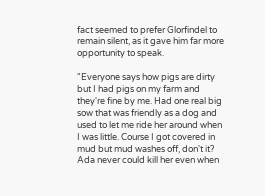fact seemed to prefer Glorfindel to remain silent, as it gave him far more opportunity to speak.

"Everyone says how pigs are dirty but I had pigs on my farm and they're fine by me. Had one real big sow that was friendly as a dog and used to let me ride her around when I was little. Course I got covered in mud but mud washes off, don't it? Ada never could kill her even when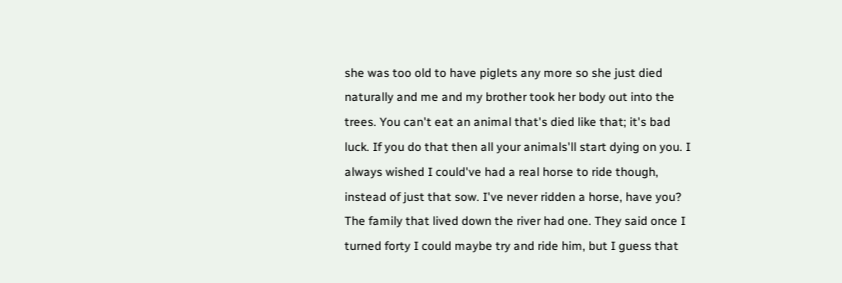she was too old to have piglets any more so she just died naturally and me and my brother took her body out into the trees. You can't eat an animal that's died like that; it's bad luck. If you do that then all your animals'll start dying on you. I always wished I could've had a real horse to ride though, instead of just that sow. I've never ridden a horse, have you? The family that lived down the river had one. They said once I turned forty I could maybe try and ride him, but I guess that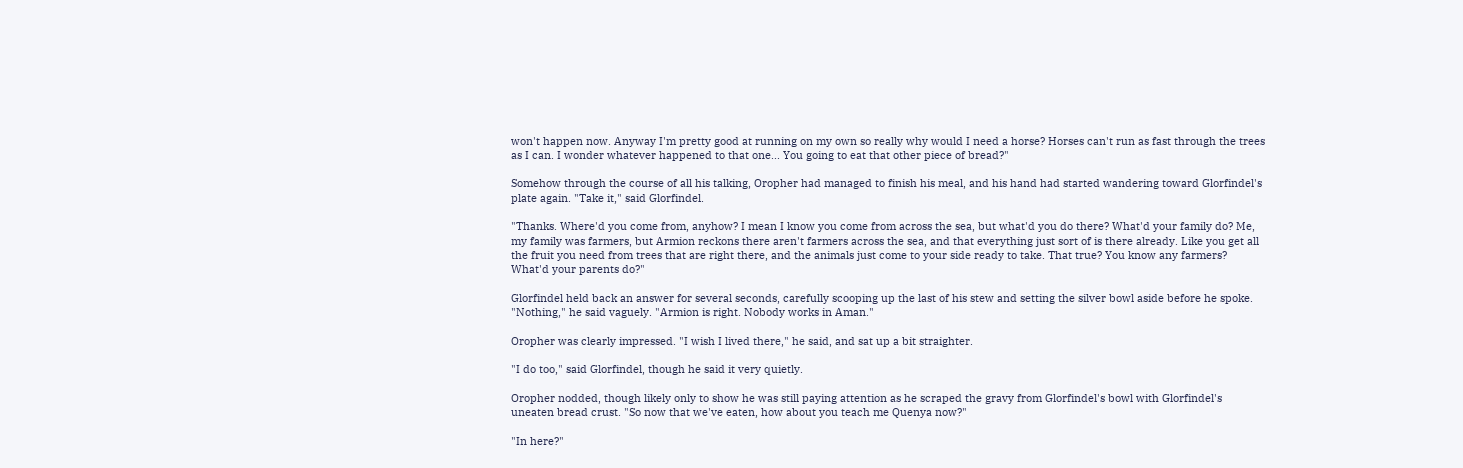won't happen now. Anyway I'm pretty good at running on my own so really why would I need a horse? Horses can't run as fast through the trees as I can. I wonder whatever happened to that one... You going to eat that other piece of bread?"

Somehow through the course of all his talking, Oropher had managed to finish his meal, and his hand had started wandering toward Glorfindel's plate again. "Take it," said Glorfindel.

"Thanks. Where'd you come from, anyhow? I mean I know you come from across the sea, but what'd you do there? What'd your family do? Me, my family was farmers, but Armion reckons there aren't farmers across the sea, and that everything just sort of is there already. Like you get all the fruit you need from trees that are right there, and the animals just come to your side ready to take. That true? You know any farmers? What'd your parents do?"

Glorfindel held back an answer for several seconds, carefully scooping up the last of his stew and setting the silver bowl aside before he spoke. "Nothing," he said vaguely. "Armion is right. Nobody works in Aman."

Oropher was clearly impressed. "I wish I lived there," he said, and sat up a bit straighter.

"I do too," said Glorfindel, though he said it very quietly.

Oropher nodded, though likely only to show he was still paying attention as he scraped the gravy from Glorfindel's bowl with Glorfindel's uneaten bread crust. "So now that we've eaten, how about you teach me Quenya now?"

"In here?"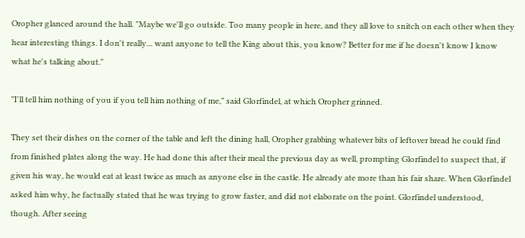Oropher glanced around the hall. "Maybe we'll go outside. Too many people in here, and they all love to snitch on each other when they hear interesting things. I don't really... want anyone to tell the King about this, you know? Better for me if he doesn't know I know what he's talking about."

"I'll tell him nothing of you if you tell him nothing of me," said Glorfindel, at which Oropher grinned.

They set their dishes on the corner of the table and left the dining hall, Oropher grabbing whatever bits of leftover bread he could find from finished plates along the way. He had done this after their meal the previous day as well, prompting Glorfindel to suspect that, if given his way, he would eat at least twice as much as anyone else in the castle. He already ate more than his fair share. When Glorfindel asked him why, he factually stated that he was trying to grow faster, and did not elaborate on the point. Glorfindel understood, though. After seeing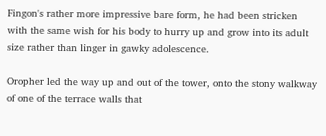Fingon's rather more impressive bare form, he had been stricken with the same wish for his body to hurry up and grow into its adult size rather than linger in gawky adolescence.

Oropher led the way up and out of the tower, onto the stony walkway of one of the terrace walls that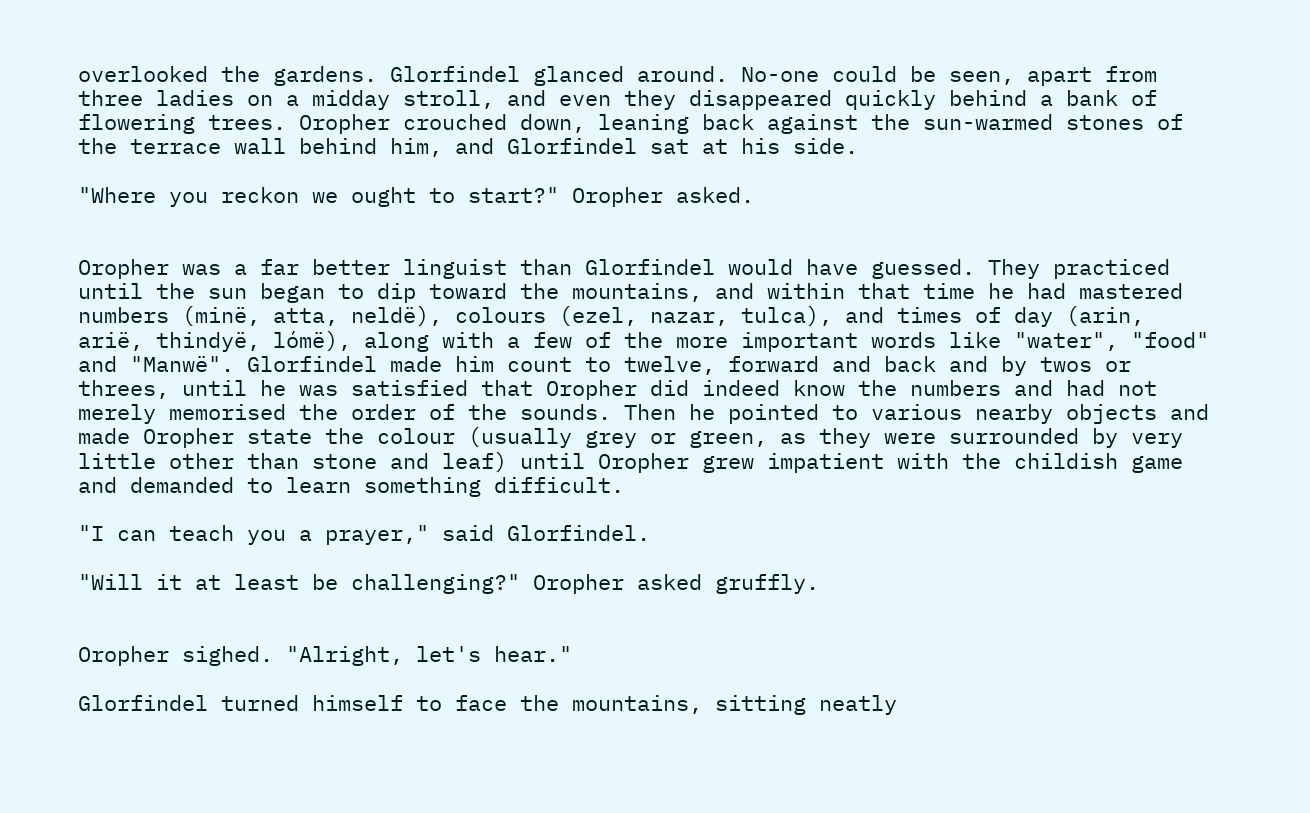overlooked the gardens. Glorfindel glanced around. No-one could be seen, apart from three ladies on a midday stroll, and even they disappeared quickly behind a bank of flowering trees. Oropher crouched down, leaning back against the sun-warmed stones of the terrace wall behind him, and Glorfindel sat at his side.

"Where you reckon we ought to start?" Oropher asked.


Oropher was a far better linguist than Glorfindel would have guessed. They practiced until the sun began to dip toward the mountains, and within that time he had mastered numbers (minë, atta, neldë), colours (ezel, nazar, tulca), and times of day (arin, arië, thindyë, lómë), along with a few of the more important words like "water", "food" and "Manwë". Glorfindel made him count to twelve, forward and back and by twos or threes, until he was satisfied that Oropher did indeed know the numbers and had not merely memorised the order of the sounds. Then he pointed to various nearby objects and made Oropher state the colour (usually grey or green, as they were surrounded by very little other than stone and leaf) until Oropher grew impatient with the childish game and demanded to learn something difficult.

"I can teach you a prayer," said Glorfindel.

"Will it at least be challenging?" Oropher asked gruffly.


Oropher sighed. "Alright, let's hear."

Glorfindel turned himself to face the mountains, sitting neatly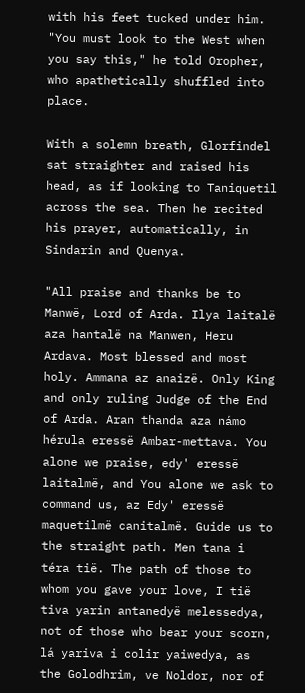with his feet tucked under him. "You must look to the West when you say this," he told Oropher, who apathetically shuffled into place.

With a solemn breath, Glorfindel sat straighter and raised his head, as if looking to Taniquetil across the sea. Then he recited his prayer, automatically, in Sindarin and Quenya.

"All praise and thanks be to Manwë, Lord of Arda. Ilya laitalë aza hantalë na Manwen, Heru Ardava. Most blessed and most holy. Ammana az anaizë. Only King and only ruling Judge of the End of Arda. Aran thanda aza námo hérula eressë Ambar-mettava. You alone we praise, edy' eressë laitalmë, and You alone we ask to command us, az Edy' eressë maquetilmë canitalmë. Guide us to the straight path. Men tana i téra tië. The path of those to whom you gave your love, I tië tiva yarin antanedyë melessedya, not of those who bear your scorn, lá yariva i colir yaiwedya, as the Golodhrim, ve Noldor, nor of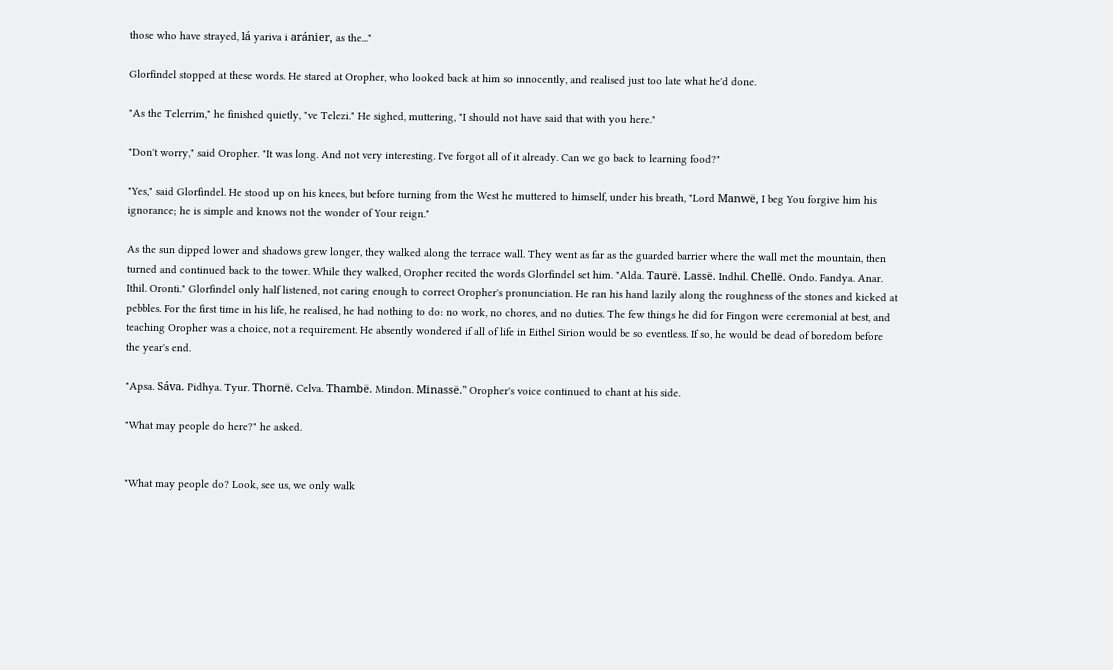those who have strayed, lá yariva i aránier, as the..."

Glorfindel stopped at these words. He stared at Oropher, who looked back at him so innocently, and realised just too late what he'd done.

"As the Telerrim," he finished quietly, "ve Telezi." He sighed, muttering, "I should not have said that with you here."

"Don't worry," said Oropher. "It was long. And not very interesting. I've forgot all of it already. Can we go back to learning food?"

"Yes," said Glorfindel. He stood up on his knees, but before turning from the West he muttered to himself, under his breath, "Lord Manwë, I beg You forgive him his ignorance; he is simple and knows not the wonder of Your reign."

As the sun dipped lower and shadows grew longer, they walked along the terrace wall. They went as far as the guarded barrier where the wall met the mountain, then turned and continued back to the tower. While they walked, Oropher recited the words Glorfindel set him. "Alda. Taurë. Lassë. Indhil. Chellë. Ondo. Fandya. Anar. Ithil. Oronti." Glorfindel only half listened, not caring enough to correct Oropher's pronunciation. He ran his hand lazily along the roughness of the stones and kicked at pebbles. For the first time in his life, he realised, he had nothing to do: no work, no chores, and no duties. The few things he did for Fingon were ceremonial at best, and teaching Oropher was a choice, not a requirement. He absently wondered if all of life in Eithel Sirion would be so eventless. If so, he would be dead of boredom before the year's end.

"Apsa. Sáva. Pidhya. Tyur. Thornë. Celva. Thambë. Mindon. Minassë." Oropher's voice continued to chant at his side.

"What may people do here?" he asked.


"What may people do? Look, see us, we only walk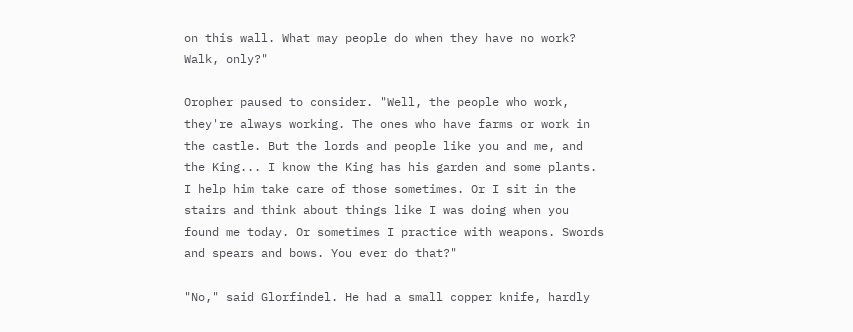on this wall. What may people do when they have no work? Walk, only?"

Oropher paused to consider. "Well, the people who work, they're always working. The ones who have farms or work in the castle. But the lords and people like you and me, and the King... I know the King has his garden and some plants. I help him take care of those sometimes. Or I sit in the stairs and think about things like I was doing when you found me today. Or sometimes I practice with weapons. Swords and spears and bows. You ever do that?"

"No," said Glorfindel. He had a small copper knife, hardly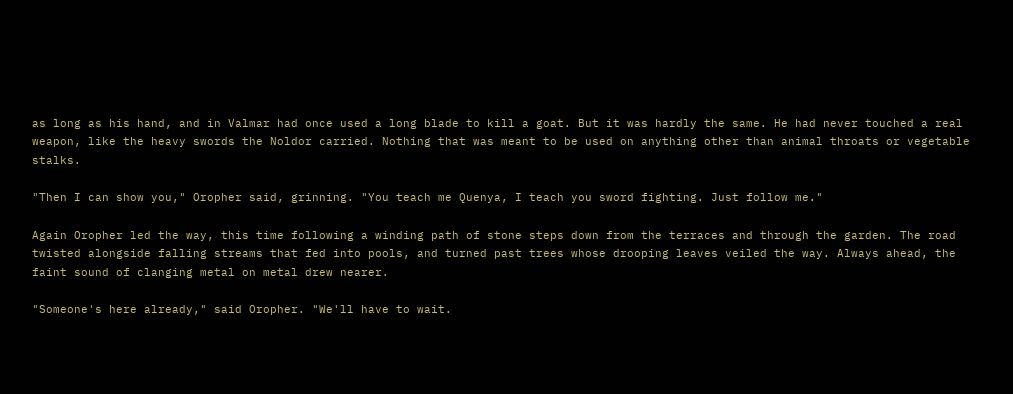as long as his hand, and in Valmar had once used a long blade to kill a goat. But it was hardly the same. He had never touched a real weapon, like the heavy swords the Noldor carried. Nothing that was meant to be used on anything other than animal throats or vegetable stalks.

"Then I can show you," Oropher said, grinning. "You teach me Quenya, I teach you sword fighting. Just follow me."

Again Oropher led the way, this time following a winding path of stone steps down from the terraces and through the garden. The road twisted alongside falling streams that fed into pools, and turned past trees whose drooping leaves veiled the way. Always ahead, the faint sound of clanging metal on metal drew nearer.

"Someone's here already," said Oropher. "We'll have to wait.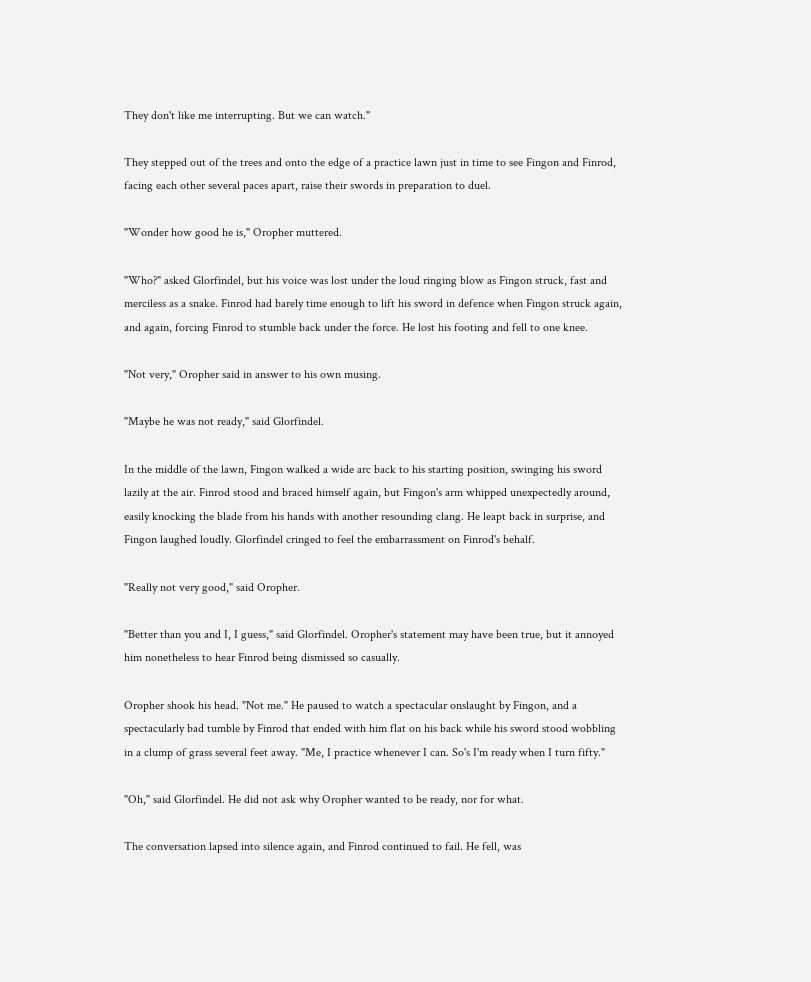They don't like me interrupting. But we can watch."

They stepped out of the trees and onto the edge of a practice lawn just in time to see Fingon and Finrod, facing each other several paces apart, raise their swords in preparation to duel.

"Wonder how good he is," Oropher muttered.

"Who?" asked Glorfindel, but his voice was lost under the loud ringing blow as Fingon struck, fast and merciless as a snake. Finrod had barely time enough to lift his sword in defence when Fingon struck again, and again, forcing Finrod to stumble back under the force. He lost his footing and fell to one knee.

"Not very," Oropher said in answer to his own musing.

"Maybe he was not ready," said Glorfindel.

In the middle of the lawn, Fingon walked a wide arc back to his starting position, swinging his sword lazily at the air. Finrod stood and braced himself again, but Fingon's arm whipped unexpectedly around, easily knocking the blade from his hands with another resounding clang. He leapt back in surprise, and Fingon laughed loudly. Glorfindel cringed to feel the embarrassment on Finrod's behalf.

"Really not very good," said Oropher.

"Better than you and I, I guess," said Glorfindel. Oropher's statement may have been true, but it annoyed him nonetheless to hear Finrod being dismissed so casually.

Oropher shook his head. "Not me." He paused to watch a spectacular onslaught by Fingon, and a spectacularly bad tumble by Finrod that ended with him flat on his back while his sword stood wobbling in a clump of grass several feet away. "Me, I practice whenever I can. So's I'm ready when I turn fifty."

"Oh," said Glorfindel. He did not ask why Oropher wanted to be ready, nor for what.

The conversation lapsed into silence again, and Finrod continued to fail. He fell, was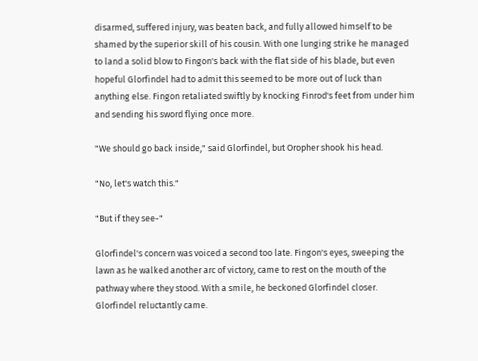disarmed, suffered injury, was beaten back, and fully allowed himself to be shamed by the superior skill of his cousin. With one lunging strike he managed to land a solid blow to Fingon's back with the flat side of his blade, but even hopeful Glorfindel had to admit this seemed to be more out of luck than anything else. Fingon retaliated swiftly by knocking Finrod's feet from under him and sending his sword flying once more.

"We should go back inside," said Glorfindel, but Oropher shook his head.

"No, let's watch this."

"But if they see-"

Glorfindel's concern was voiced a second too late. Fingon's eyes, sweeping the lawn as he walked another arc of victory, came to rest on the mouth of the pathway where they stood. With a smile, he beckoned Glorfindel closer. Glorfindel reluctantly came.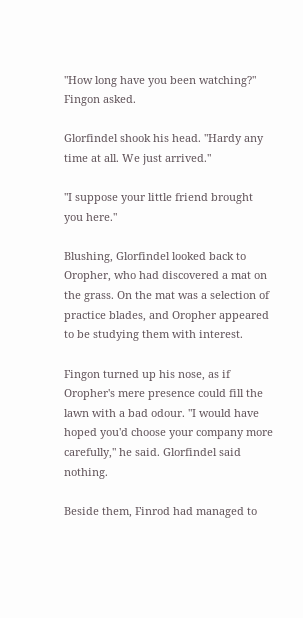"How long have you been watching?" Fingon asked.

Glorfindel shook his head. "Hardy any time at all. We just arrived."

"I suppose your little friend brought you here."

Blushing, Glorfindel looked back to Oropher, who had discovered a mat on the grass. On the mat was a selection of practice blades, and Oropher appeared to be studying them with interest.

Fingon turned up his nose, as if Oropher's mere presence could fill the lawn with a bad odour. "I would have hoped you'd choose your company more carefully," he said. Glorfindel said nothing.

Beside them, Finrod had managed to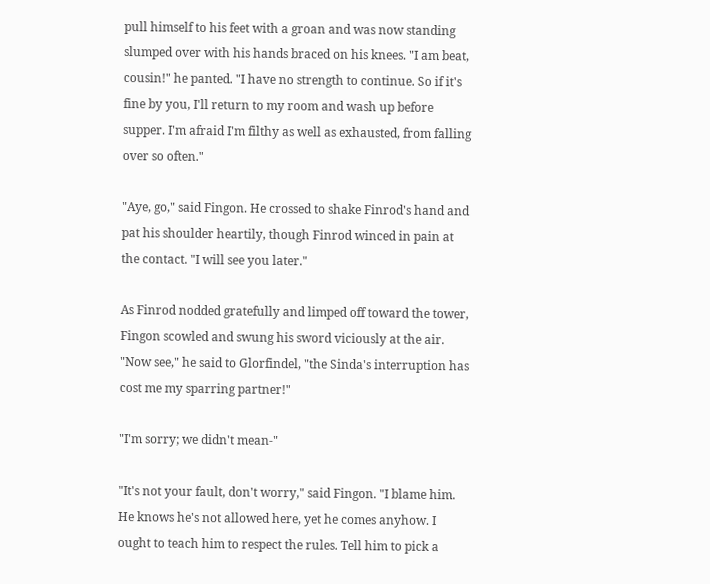pull himself to his feet with a groan and was now standing slumped over with his hands braced on his knees. "I am beat, cousin!" he panted. "I have no strength to continue. So if it's fine by you, I'll return to my room and wash up before supper. I'm afraid I'm filthy as well as exhausted, from falling over so often."

"Aye, go," said Fingon. He crossed to shake Finrod's hand and pat his shoulder heartily, though Finrod winced in pain at the contact. "I will see you later."

As Finrod nodded gratefully and limped off toward the tower, Fingon scowled and swung his sword viciously at the air. "Now see," he said to Glorfindel, "the Sinda's interruption has cost me my sparring partner!"

"I'm sorry; we didn't mean-"

"It's not your fault, don't worry," said Fingon. "I blame him. He knows he's not allowed here, yet he comes anyhow. I ought to teach him to respect the rules. Tell him to pick a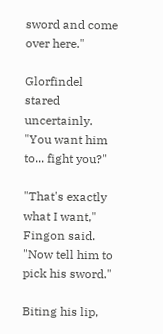sword and come over here."

Glorfindel stared uncertainly. "You want him to... fight you?"

"That's exactly what I want," Fingon said. "Now tell him to pick his sword."

Biting his lip,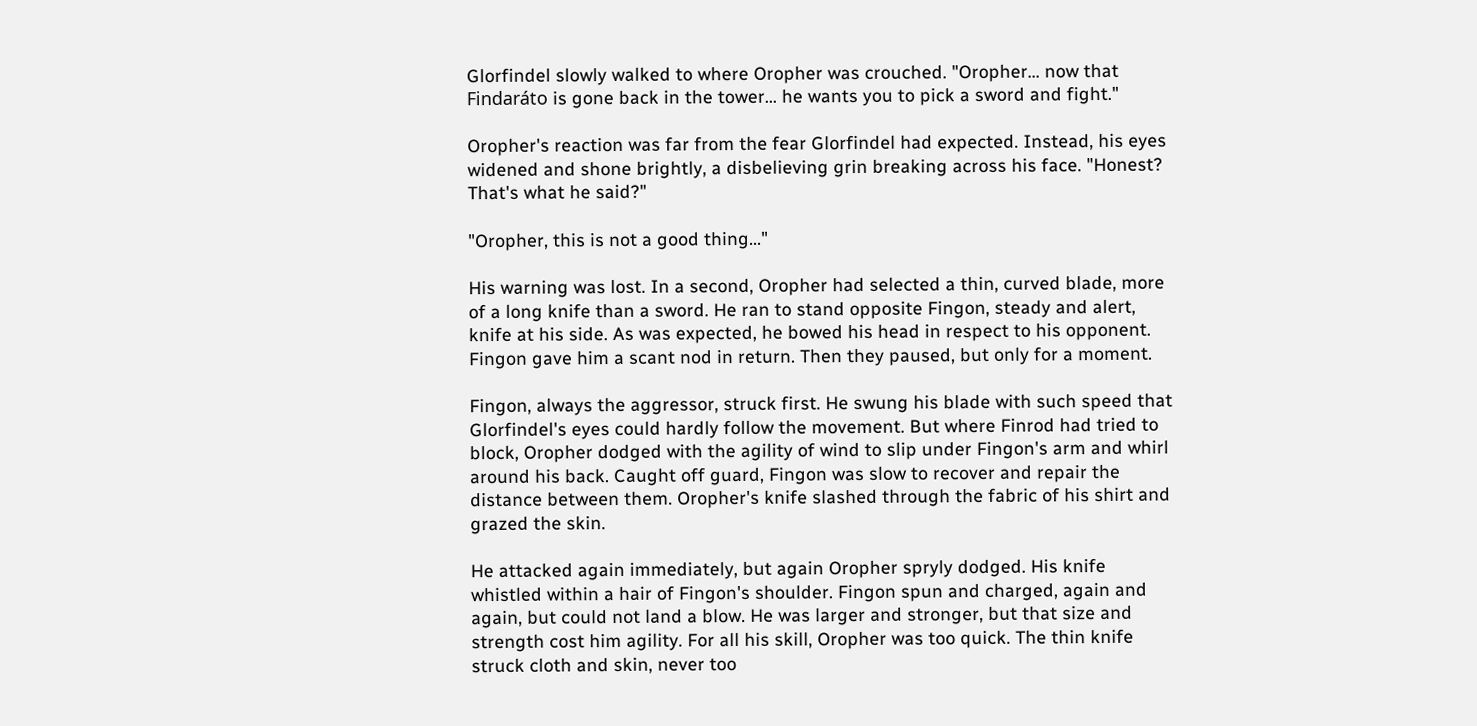Glorfindel slowly walked to where Oropher was crouched. "Oropher... now that Findaráto is gone back in the tower... he wants you to pick a sword and fight."

Oropher's reaction was far from the fear Glorfindel had expected. Instead, his eyes widened and shone brightly, a disbelieving grin breaking across his face. "Honest? That's what he said?"

"Oropher, this is not a good thing..."

His warning was lost. In a second, Oropher had selected a thin, curved blade, more of a long knife than a sword. He ran to stand opposite Fingon, steady and alert, knife at his side. As was expected, he bowed his head in respect to his opponent. Fingon gave him a scant nod in return. Then they paused, but only for a moment.

Fingon, always the aggressor, struck first. He swung his blade with such speed that Glorfindel's eyes could hardly follow the movement. But where Finrod had tried to block, Oropher dodged with the agility of wind to slip under Fingon's arm and whirl around his back. Caught off guard, Fingon was slow to recover and repair the distance between them. Oropher's knife slashed through the fabric of his shirt and grazed the skin.

He attacked again immediately, but again Oropher spryly dodged. His knife whistled within a hair of Fingon's shoulder. Fingon spun and charged, again and again, but could not land a blow. He was larger and stronger, but that size and strength cost him agility. For all his skill, Oropher was too quick. The thin knife struck cloth and skin, never too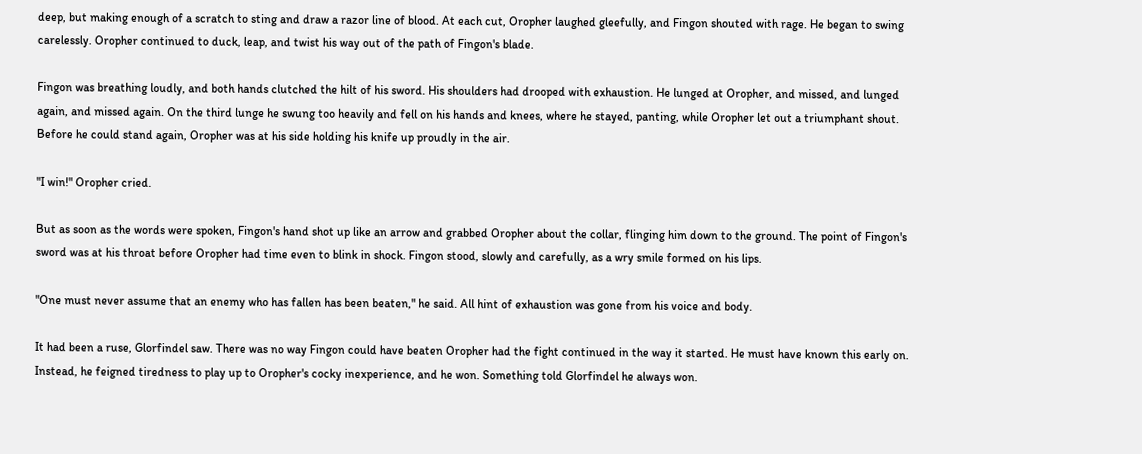deep, but making enough of a scratch to sting and draw a razor line of blood. At each cut, Oropher laughed gleefully, and Fingon shouted with rage. He began to swing carelessly. Oropher continued to duck, leap, and twist his way out of the path of Fingon's blade.

Fingon was breathing loudly, and both hands clutched the hilt of his sword. His shoulders had drooped with exhaustion. He lunged at Oropher, and missed, and lunged again, and missed again. On the third lunge he swung too heavily and fell on his hands and knees, where he stayed, panting, while Oropher let out a triumphant shout. Before he could stand again, Oropher was at his side holding his knife up proudly in the air.

"I win!" Oropher cried.

But as soon as the words were spoken, Fingon's hand shot up like an arrow and grabbed Oropher about the collar, flinging him down to the ground. The point of Fingon's sword was at his throat before Oropher had time even to blink in shock. Fingon stood, slowly and carefully, as a wry smile formed on his lips.

"One must never assume that an enemy who has fallen has been beaten," he said. All hint of exhaustion was gone from his voice and body.

It had been a ruse, Glorfindel saw. There was no way Fingon could have beaten Oropher had the fight continued in the way it started. He must have known this early on. Instead, he feigned tiredness to play up to Oropher's cocky inexperience, and he won. Something told Glorfindel he always won.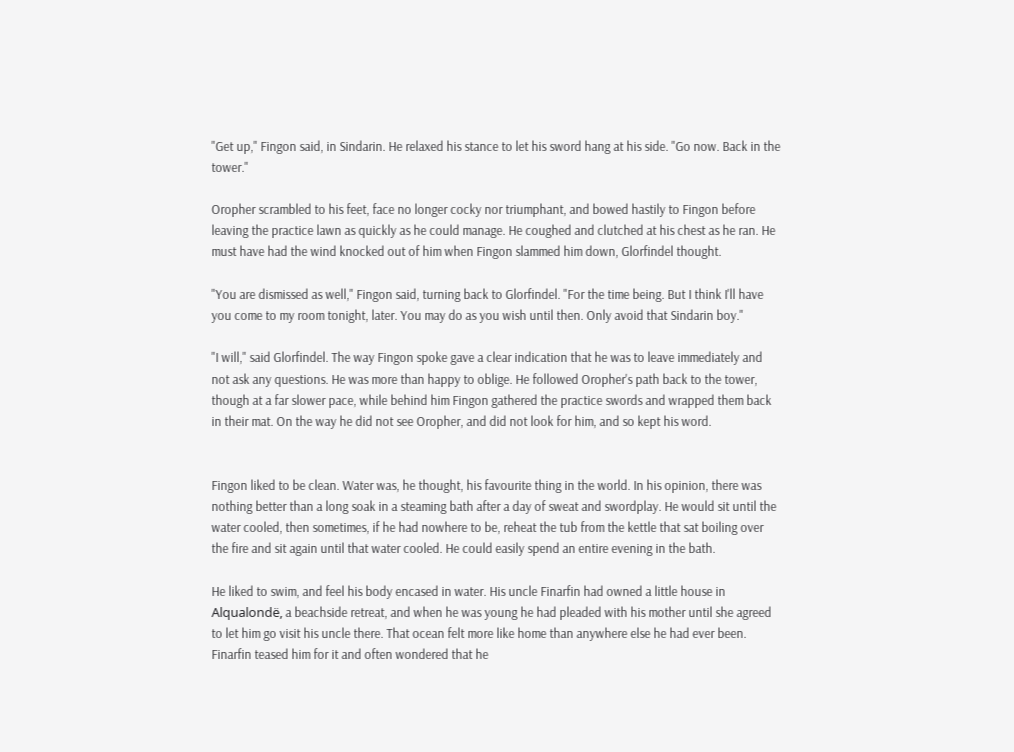"Get up," Fingon said, in Sindarin. He relaxed his stance to let his sword hang at his side. "Go now. Back in the tower."

Oropher scrambled to his feet, face no longer cocky nor triumphant, and bowed hastily to Fingon before leaving the practice lawn as quickly as he could manage. He coughed and clutched at his chest as he ran. He must have had the wind knocked out of him when Fingon slammed him down, Glorfindel thought.

"You are dismissed as well," Fingon said, turning back to Glorfindel. "For the time being. But I think I'll have you come to my room tonight, later. You may do as you wish until then. Only avoid that Sindarin boy."

"I will," said Glorfindel. The way Fingon spoke gave a clear indication that he was to leave immediately and not ask any questions. He was more than happy to oblige. He followed Oropher's path back to the tower, though at a far slower pace, while behind him Fingon gathered the practice swords and wrapped them back in their mat. On the way he did not see Oropher, and did not look for him, and so kept his word.


Fingon liked to be clean. Water was, he thought, his favourite thing in the world. In his opinion, there was nothing better than a long soak in a steaming bath after a day of sweat and swordplay. He would sit until the water cooled, then sometimes, if he had nowhere to be, reheat the tub from the kettle that sat boiling over the fire and sit again until that water cooled. He could easily spend an entire evening in the bath.

He liked to swim, and feel his body encased in water. His uncle Finarfin had owned a little house in Alqualondë, a beachside retreat, and when he was young he had pleaded with his mother until she agreed to let him go visit his uncle there. That ocean felt more like home than anywhere else he had ever been. Finarfin teased him for it and often wondered that he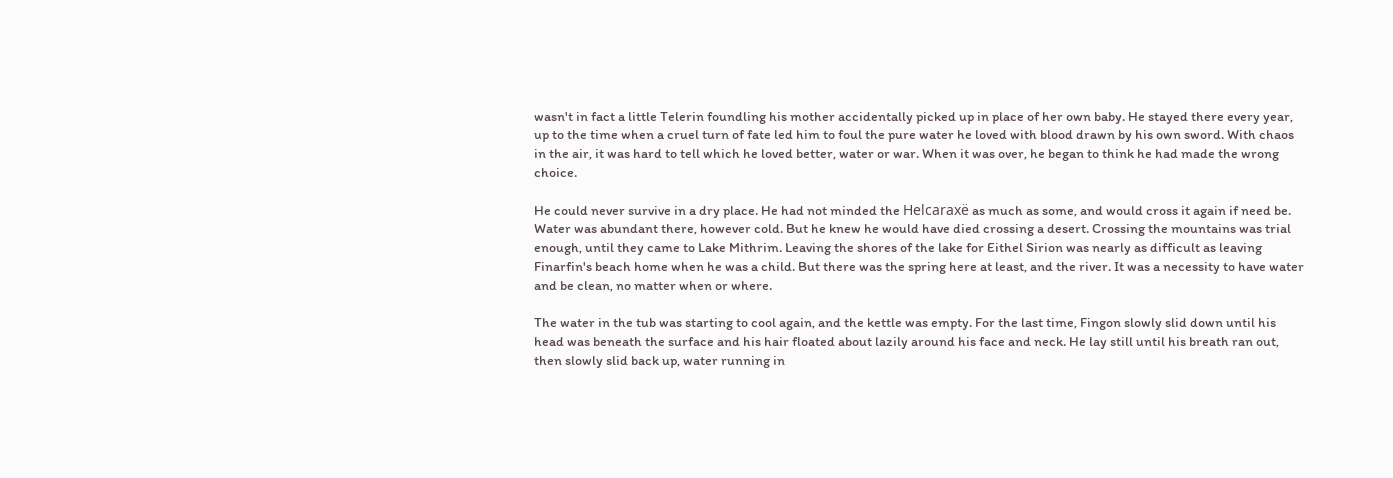wasn't in fact a little Telerin foundling his mother accidentally picked up in place of her own baby. He stayed there every year, up to the time when a cruel turn of fate led him to foul the pure water he loved with blood drawn by his own sword. With chaos in the air, it was hard to tell which he loved better, water or war. When it was over, he began to think he had made the wrong choice.

He could never survive in a dry place. He had not minded the Helcaraxë as much as some, and would cross it again if need be. Water was abundant there, however cold. But he knew he would have died crossing a desert. Crossing the mountains was trial enough, until they came to Lake Mithrim. Leaving the shores of the lake for Eithel Sirion was nearly as difficult as leaving Finarfin's beach home when he was a child. But there was the spring here at least, and the river. It was a necessity to have water and be clean, no matter when or where.

The water in the tub was starting to cool again, and the kettle was empty. For the last time, Fingon slowly slid down until his head was beneath the surface and his hair floated about lazily around his face and neck. He lay still until his breath ran out, then slowly slid back up, water running in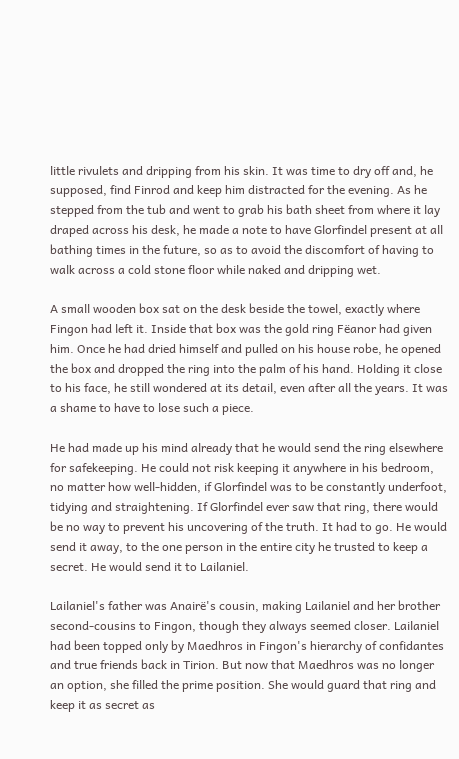little rivulets and dripping from his skin. It was time to dry off and, he supposed, find Finrod and keep him distracted for the evening. As he stepped from the tub and went to grab his bath sheet from where it lay draped across his desk, he made a note to have Glorfindel present at all bathing times in the future, so as to avoid the discomfort of having to walk across a cold stone floor while naked and dripping wet.

A small wooden box sat on the desk beside the towel, exactly where Fingon had left it. Inside that box was the gold ring Fëanor had given him. Once he had dried himself and pulled on his house robe, he opened the box and dropped the ring into the palm of his hand. Holding it close to his face, he still wondered at its detail, even after all the years. It was a shame to have to lose such a piece.

He had made up his mind already that he would send the ring elsewhere for safekeeping. He could not risk keeping it anywhere in his bedroom, no matter how well-hidden, if Glorfindel was to be constantly underfoot, tidying and straightening. If Glorfindel ever saw that ring, there would be no way to prevent his uncovering of the truth. It had to go. He would send it away, to the one person in the entire city he trusted to keep a secret. He would send it to Lailaniel.

Lailaniel's father was Anairë's cousin, making Lailaniel and her brother second-cousins to Fingon, though they always seemed closer. Lailaniel had been topped only by Maedhros in Fingon's hierarchy of confidantes and true friends back in Tirion. But now that Maedhros was no longer an option, she filled the prime position. She would guard that ring and keep it as secret as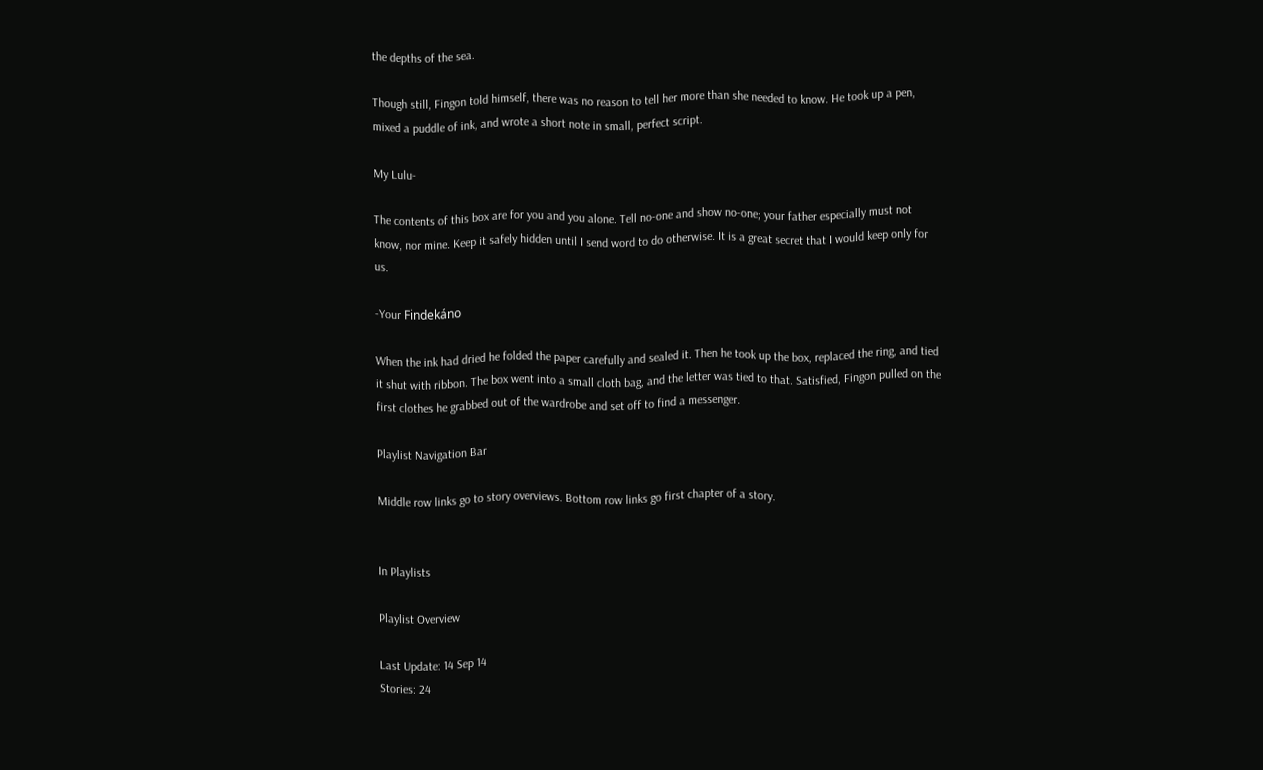the depths of the sea.

Though still, Fingon told himself, there was no reason to tell her more than she needed to know. He took up a pen, mixed a puddle of ink, and wrote a short note in small, perfect script.

My Lulu-

The contents of this box are for you and you alone. Tell no-one and show no-one; your father especially must not know, nor mine. Keep it safely hidden until I send word to do otherwise. It is a great secret that I would keep only for us.

-Your Findekáno

When the ink had dried he folded the paper carefully and sealed it. Then he took up the box, replaced the ring, and tied it shut with ribbon. The box went into a small cloth bag, and the letter was tied to that. Satisfied, Fingon pulled on the first clothes he grabbed out of the wardrobe and set off to find a messenger.

Playlist Navigation Bar

Middle row links go to story overviews. Bottom row links go first chapter of a story.


In Playlists

Playlist Overview

Last Update: 14 Sep 14
Stories: 24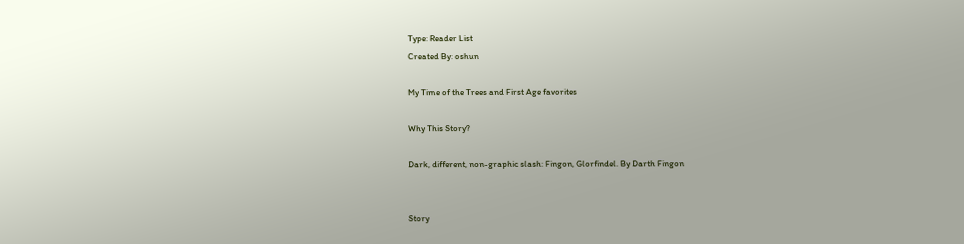Type: Reader List
Created By: oshun

My Time of the Trees and First Age favorites

Why This Story?

Dark, different, non-graphic slash: Fingon, Glorfindel. By Darth Fingon


Story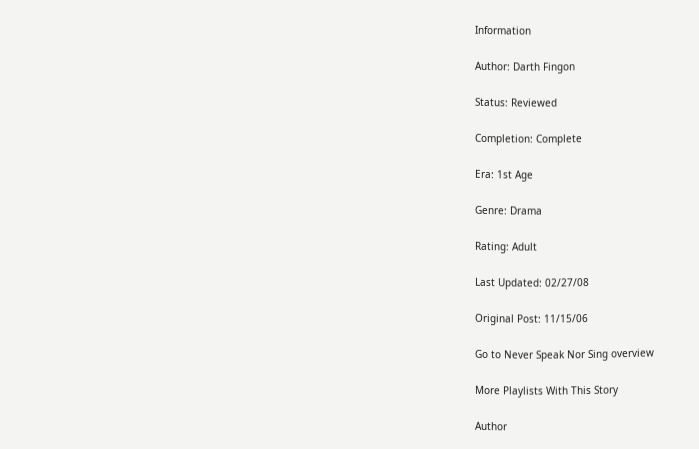Information

Author: Darth Fingon

Status: Reviewed

Completion: Complete

Era: 1st Age

Genre: Drama

Rating: Adult

Last Updated: 02/27/08

Original Post: 11/15/06

Go to Never Speak Nor Sing overview

More Playlists With This Story

Author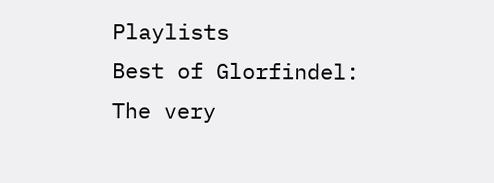Playlists
Best of Glorfindel: The very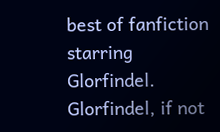best of fanfiction starring Glorfindel. Glorfindel, if not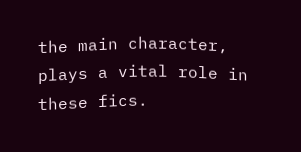the main character, plays a vital role in these fics.